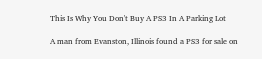This Is Why You Don't Buy A PS3 In A Parking Lot

A man from Evanston, Illinois found a PS3 for sale on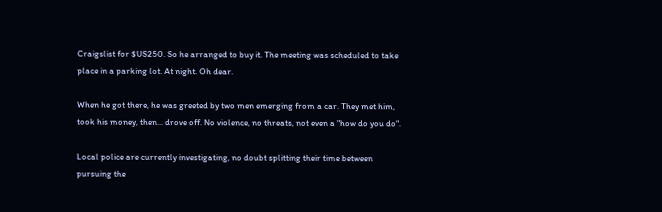Craigslist for $US250. So he arranged to buy it. The meeting was scheduled to take place in a parking lot. At night. Oh dear.

When he got there, he was greeted by two men emerging from a car. They met him, took his money, then... drove off. No violence, no threats, not even a "how do you do".

Local police are currently investigating, no doubt splitting their time between pursuing the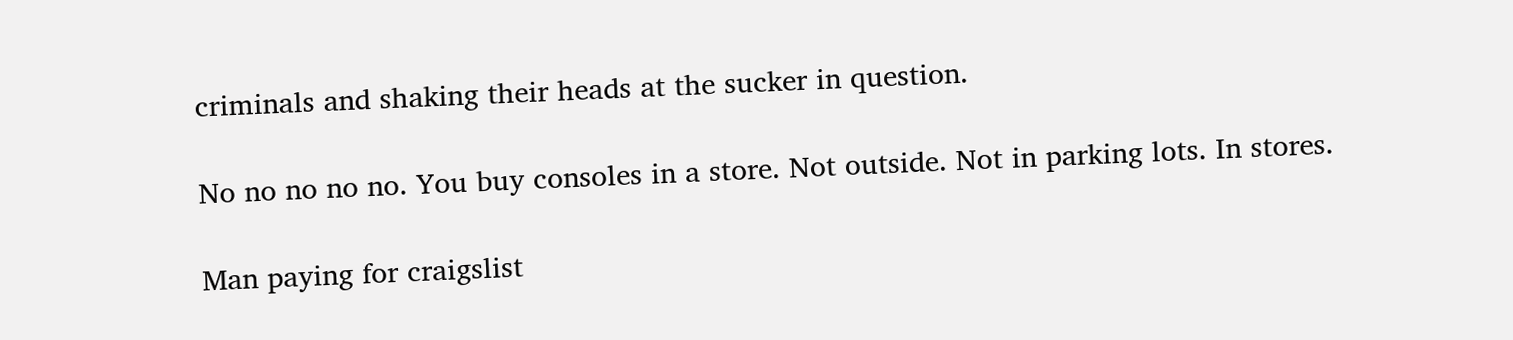criminals and shaking their heads at the sucker in question.

No no no no no. You buy consoles in a store. Not outside. Not in parking lots. In stores.

Man paying for craigslist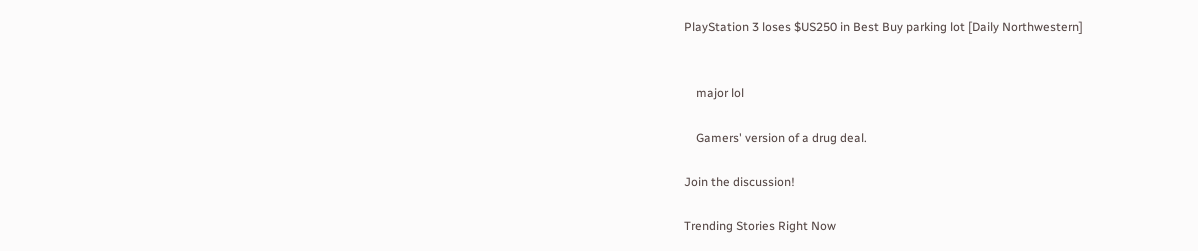PlayStation 3 loses $US250 in Best Buy parking lot [Daily Northwestern]


    major lol

    Gamers' version of a drug deal.

Join the discussion!

Trending Stories Right Now